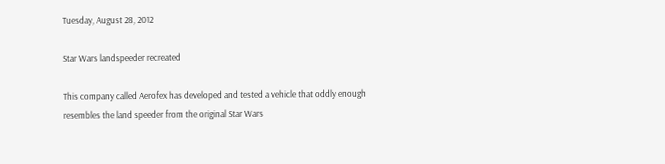Tuesday, August 28, 2012

Star Wars landspeeder recreated

This company called Aerofex has developed and tested a vehicle that oddly enough resembles the land speeder from the original Star Wars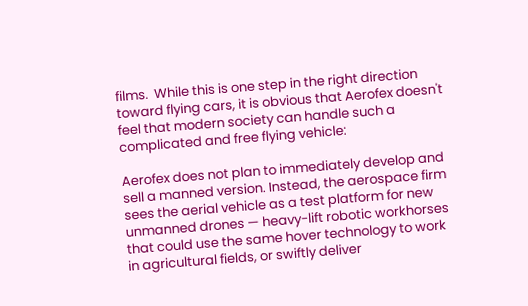films.  While this is one step in the right direction toward flying cars, it is obvious that Aerofex doesn't feel that modern society can handle such a complicated and free flying vehicle:

Aerofex does not plan to immediately develop and sell a manned version. Instead, the aerospace firm sees the aerial vehicle as a test platform for new unmanned drones — heavy-lift robotic workhorses that could use the same hover technology to work in agricultural fields, or swiftly deliver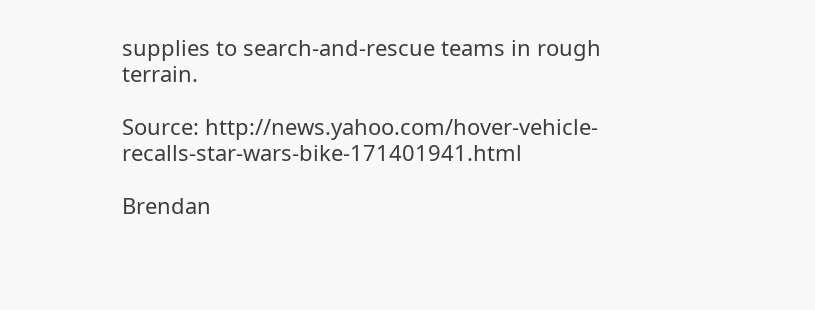supplies to search-and-rescue teams in rough terrain.

Source: http://news.yahoo.com/hover-vehicle-recalls-star-wars-bike-171401941.html

Brendan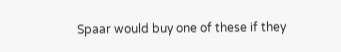Spaar would buy one of these if they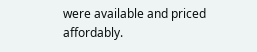were available and priced affordably.